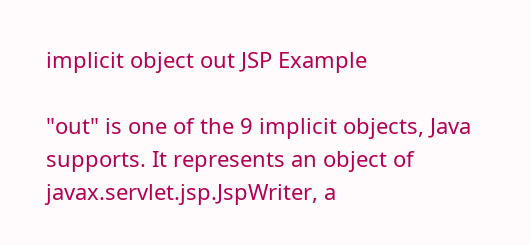implicit object out JSP Example

"out" is one of the 9 implicit objects, Java supports. It represents an object of javax.servlet.jsp.JspWriter, a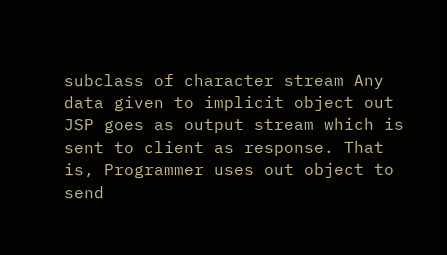subclass of character stream Any data given to implicit object out JSP goes as output stream which is sent to client as response. That is, Programmer uses out object to send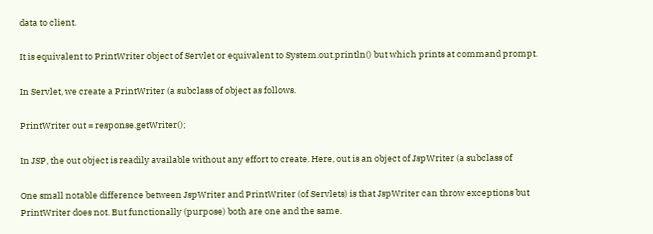data to client.

It is equivalent to PrintWriter object of Servlet or equivalent to System.out.println() but which prints at command prompt.

In Servlet, we create a PrintWriter (a subclass of object as follows.

PrintWriter out = response.getWriter();

In JSP, the out object is readily available without any effort to create. Here, out is an object of JspWriter (a subclass of

One small notable difference between JspWriter and PrintWriter (of Servlets) is that JspWriter can throw exceptions but PrintWriter does not. But functionally (purpose) both are one and the same.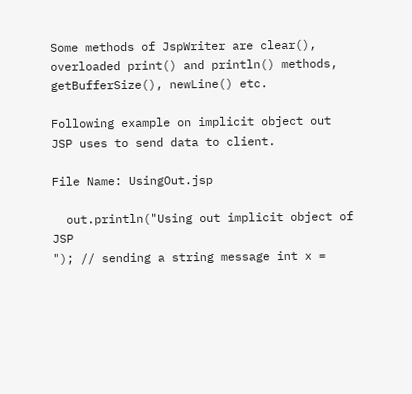Some methods of JspWriter are clear(), overloaded print() and println() methods, getBufferSize(), newLine() etc.

Following example on implicit object out JSP uses to send data to client.

File Name: UsingOut.jsp

  out.println("Using out implicit object of JSP
"); // sending a string message int x =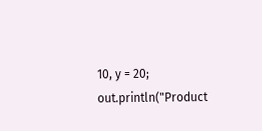10, y = 20; out.println("Product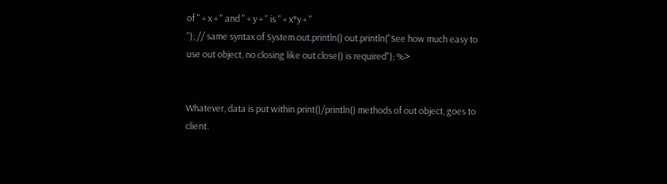of " + x + " and " + y + " is " + x*y + "
"); // same syntax of System.out.println() out.println("See how much easy to use out object, no closing like out.close() is required"); %>


Whatever, data is put within print()/println() methods of out object, goes to client.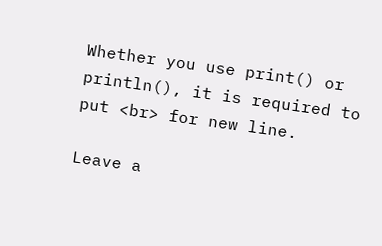Whether you use print() or println(), it is required to put <br> for new line.

Leave a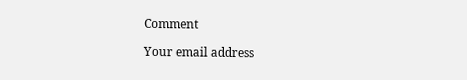Comment

Your email address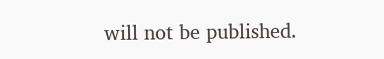will not be published.